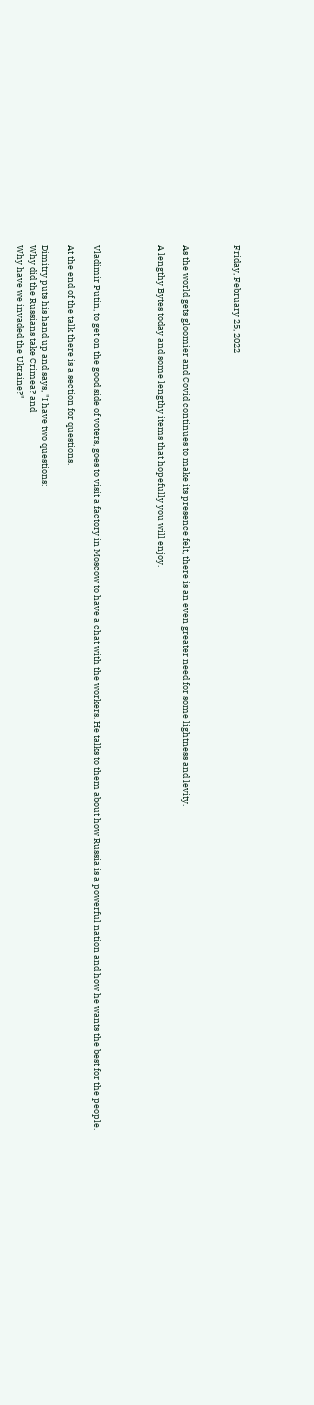Friday, February 25, 2022



As the world gets gloomier and Covid continues to make its presence felt, there is an even greater need for some lightness and levity.

A lengthy Bytes today and some lengthy items that hopefully you will enjoy.




Vladimir Putin, to get on the good side of voters, goes to visit a factory in Moscow to have a chat with the workers. He talks to them about how Russia is a powerful nation and how he wants the best for the people.

At the end of the talk there is a section for questions.

Dimitry puts his hand up and says, "I have two questions:
Why did the Russians take Crimea? and
Why have we invaded the Ukraine?"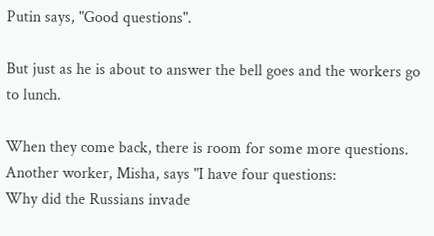Putin says, "Good questions".

But just as he is about to answer the bell goes and the workers go to lunch.

When they come back, there is room for some more questions. Another worker, Misha, says "I have four questions:
Why did the Russians invade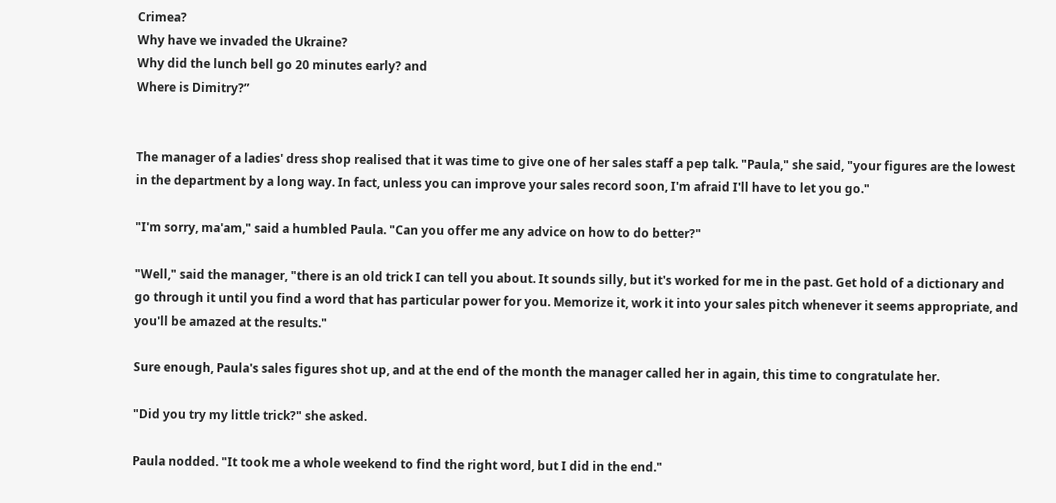Crimea?
Why have we invaded the Ukraine?
Why did the lunch bell go 20 minutes early? and
Where is Dimitry?”


The manager of a ladies' dress shop realised that it was time to give one of her sales staff a pep talk. "Paula," she said, "your figures are the lowest in the department by a long way. In fact, unless you can improve your sales record soon, I'm afraid I'll have to let you go."

"I'm sorry, ma'am," said a humbled Paula. "Can you offer me any advice on how to do better?"

"Well," said the manager, "there is an old trick I can tell you about. It sounds silly, but it's worked for me in the past. Get hold of a dictionary and go through it until you find a word that has particular power for you. Memorize it, work it into your sales pitch whenever it seems appropriate, and you'll be amazed at the results."

Sure enough, Paula's sales figures shot up, and at the end of the month the manager called her in again, this time to congratulate her.

"Did you try my little trick?" she asked.

Paula nodded. "It took me a whole weekend to find the right word, but I did in the end."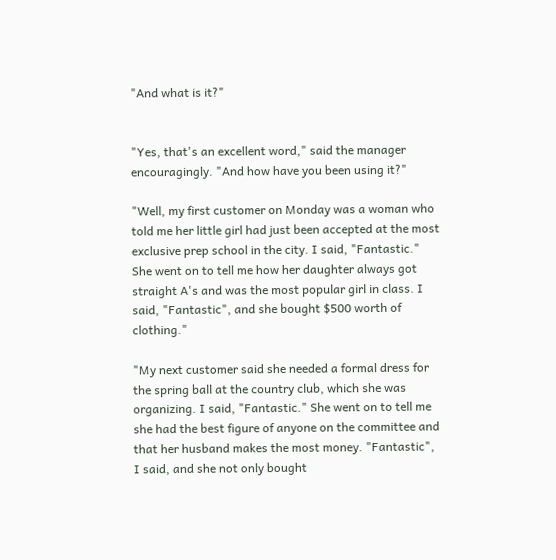"And what is it?"


"Yes, that's an excellent word," said the manager encouragingly. "And how have you been using it?"

"Well, my first customer on Monday was a woman who told me her little girl had just been accepted at the most exclusive prep school in the city. I said, "Fantastic." She went on to tell me how her daughter always got straight A's and was the most popular girl in class. I said, "Fantastic", and she bought $500 worth of clothing."

"My next customer said she needed a formal dress for the spring ball at the country club, which she was organizing. I said, "Fantastic." She went on to tell me she had the best figure of anyone on the committee and that her husband makes the most money. "Fantastic", I said, and she not only bought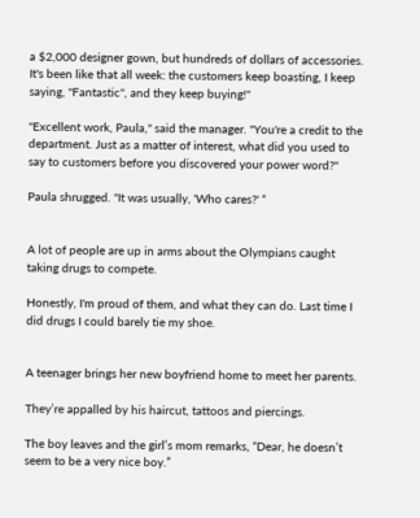a $2,000 designer gown, but hundreds of dollars of accessories. It's been like that all week: the customers keep boasting, I keep saying, "Fantastic", and they keep buying!"

"Excellent work, Paula," said the manager. "You're a credit to the department. Just as a matter of interest, what did you used to say to customers before you discovered your power word?"

Paula shrugged. "It was usually, 'Who cares?' “


A lot of people are up in arms about the Olympians caught taking drugs to compete.

Honestly, I'm proud of them, and what they can do. Last time I did drugs I could barely tie my shoe.


A teenager brings her new boyfriend home to meet her parents.

They’re appalled by his haircut, tattoos and piercings.

The boy leaves and the girl’s mom remarks, “Dear, he doesn’t seem to be a very nice boy.”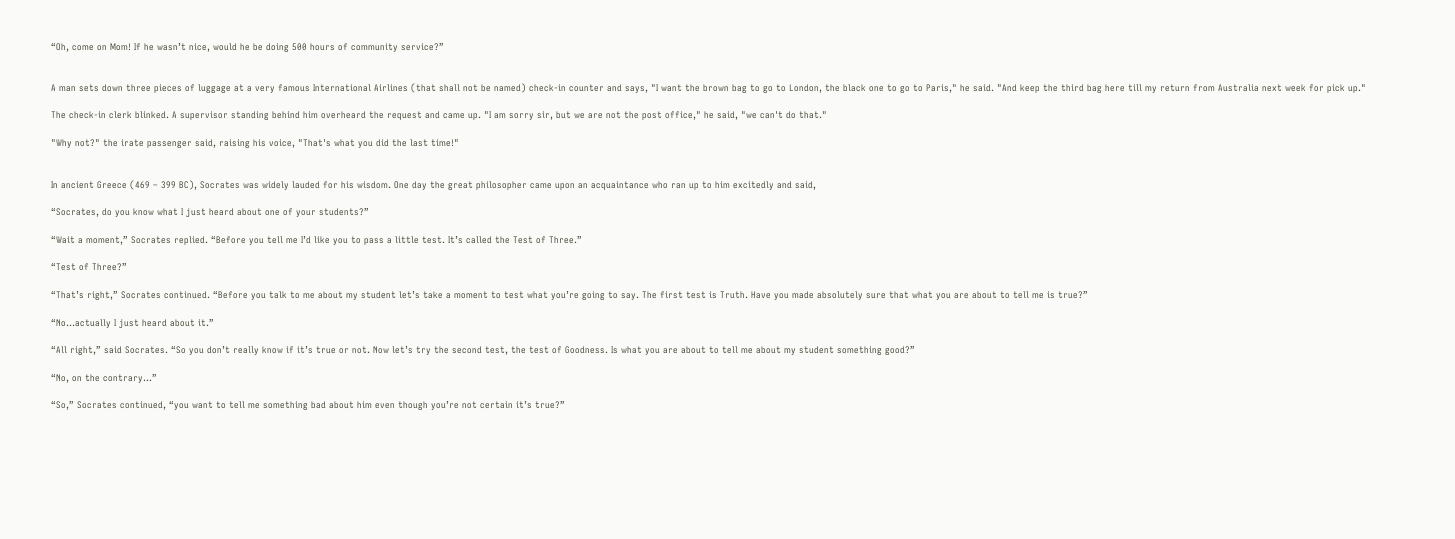“Oh, come on Mom! If he wasn’t nice, would he be doing 500 hours of community service?”


A man sets down three pieces of luggage at a very famous International Airlines (that shall not be named) check-in counter and says, "I want the brown bag to go to London, the black one to go to Paris," he said. "And keep the third bag here till my return from Australia next week for pick up."

The check-in clerk blinked. A supervisor standing behind him overheard the request and came up. "I am sorry sir, but we are not the post office," he said, "we can't do that."

"Why not?" the irate passenger said, raising his voice, "That's what you did the last time!"


In ancient Greece (469 – 399 BC), Socrates was widely lauded for his wisdom. One day the great philosopher came upon an acquaintance who ran up to him excitedly and said,

“Socrates, do you know what I just heard about one of your students?”

“Wait a moment,” Socrates replied. “Before you tell me I’d like you to pass a little test. It’s called the Test of Three.”

“Test of Three?”

“That’s right,” Socrates continued. “Before you talk to me about my student let’s take a moment to test what you’re going to say. The first test is Truth. Have you made absolutely sure that what you are about to tell me is true?”

“No…actually I just heard about it.”

“All right,” said Socrates. “So you don’t really know if it’s true or not. Now let’s try the second test, the test of Goodness. Is what you are about to tell me about my student something good?”

“No, on the contrary…”

“So,” Socrates continued, “you want to tell me something bad about him even though you’re not certain it’s true?”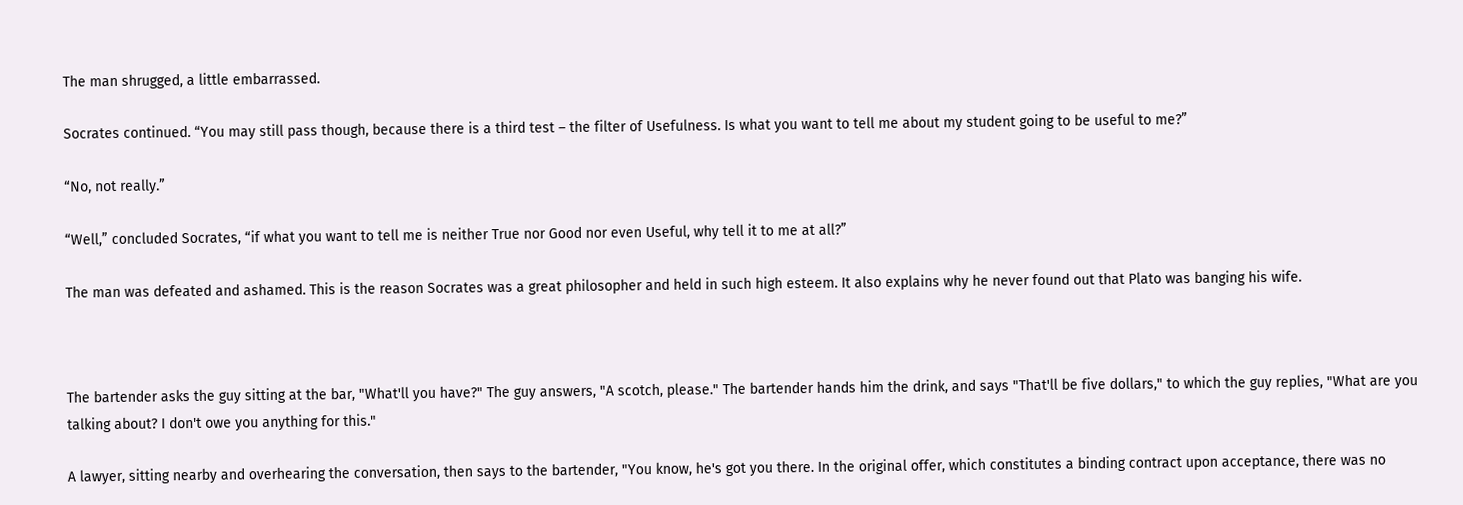The man shrugged, a little embarrassed.

Socrates continued. “You may still pass though, because there is a third test – the filter of Usefulness. Is what you want to tell me about my student going to be useful to me?”

“No, not really.”

“Well,” concluded Socrates, “if what you want to tell me is neither True nor Good nor even Useful, why tell it to me at all?”

The man was defeated and ashamed. This is the reason Socrates was a great philosopher and held in such high esteem. It also explains why he never found out that Plato was banging his wife.



The bartender asks the guy sitting at the bar, "What'll you have?" The guy answers, "A scotch, please." The bartender hands him the drink, and says "That'll be five dollars," to which the guy replies, "What are you talking about? I don't owe you anything for this."

A lawyer, sitting nearby and overhearing the conversation, then says to the bartender, "You know, he's got you there. In the original offer, which constitutes a binding contract upon acceptance, there was no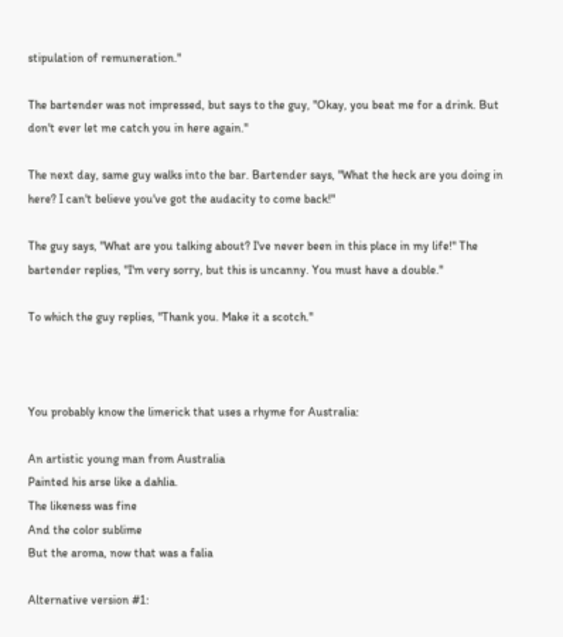stipulation of remuneration."

The bartender was not impressed, but says to the guy, "Okay, you beat me for a drink. But don't ever let me catch you in here again."

The next day, same guy walks into the bar. Bartender says, "What the heck are you doing in here? I can't believe you've got the audacity to come back!"

The guy says, "What are you talking about? I've never been in this place in my life!" The bartender replies, "I'm very sorry, but this is uncanny. You must have a double."

To which the guy replies, "Thank you. Make it a scotch."



You probably know the limerick that uses a rhyme for Australia:

An artistic young man from Australia
Painted his arse like a dahlia.
The likeness was fine
And the color sublime
But the aroma, now that was a falia

Alternative version #1: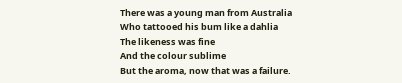There was a young man from Australia
Who tattooed his bum like a dahlia
The likeness was fine
And the colour sublime
But the aroma, now that was a failure.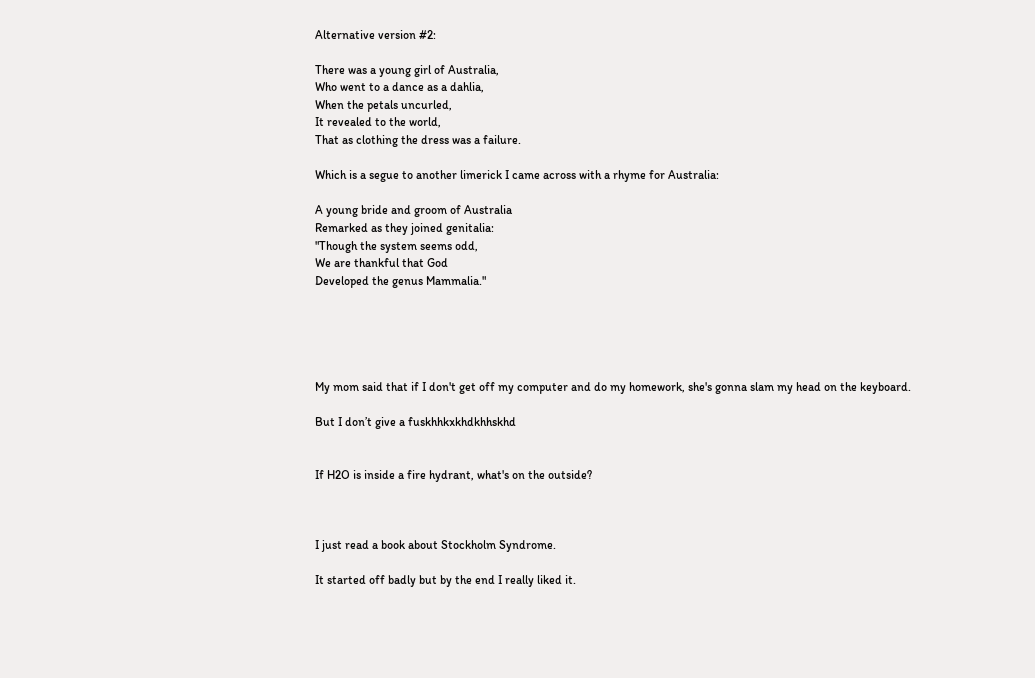Alternative version #2:

There was a young girl of Australia,
Who went to a dance as a dahlia,
When the petals uncurled,
It revealed to the world,
That as clothing the dress was a failure.

Which is a segue to another limerick I came across with a rhyme for Australia:

A young bride and groom of Australia
Remarked as they joined genitalia:
"Though the system seems odd,
We are thankful that God
Developed the genus Mammalia."





My mom said that if I don't get off my computer and do my homework, she's gonna slam my head on the keyboard.

But I don’t give a fuskhhkxkhdkhhskhd


If H2O is inside a fire hydrant, what's on the outside?



I just read a book about Stockholm Syndrome.

It started off badly but by the end I really liked it.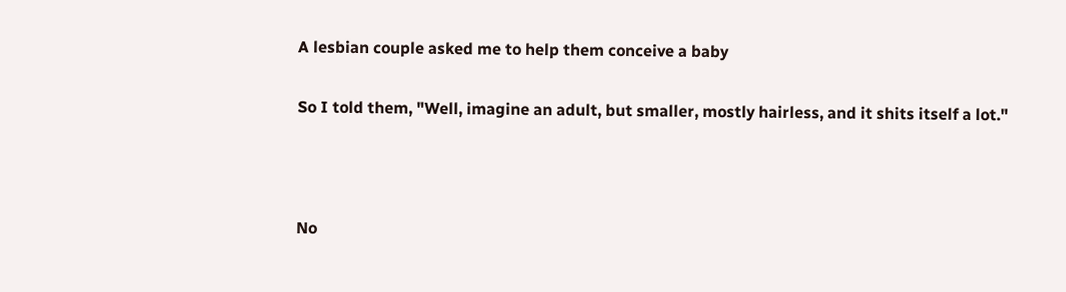A lesbian couple asked me to help them conceive a baby

So I told them, "Well, imagine an adult, but smaller, mostly hairless, and it shits itself a lot."



No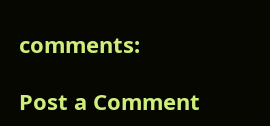comments:

Post a Comment